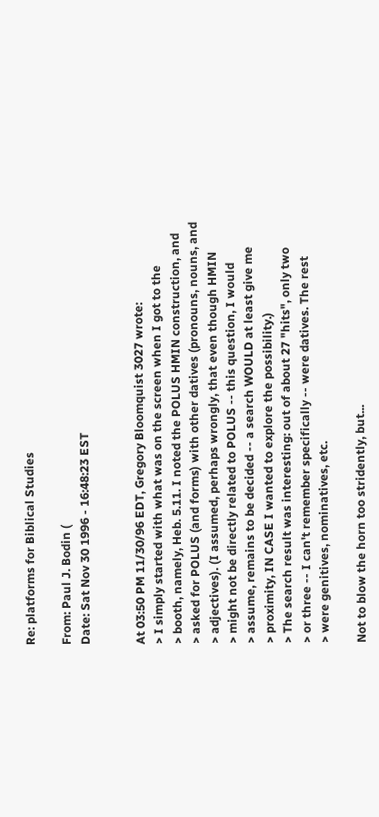Re: platforms for Biblical Studies

From: Paul J. Bodin (
Date: Sat Nov 30 1996 - 16:48:23 EST


At 03:50 PM 11/30/96 EDT, Gregory Bloomquist 3027 wrote:
> I simply started with what was on the screen when I got to the
> booth, namely, Heb. 5.11. I noted the POLUS HMIN construction, and
> asked for POLUS (and forms) with other datives (pronouns, nouns, and
> adjectives). (I assumed, perhaps wrongly, that even though HMIN
> might not be directly related to POLUS -- this question, I would
> assume, remains to be decided -- a search WOULD at least give me
> proximity, IN CASE I wanted to explore the possibility.)
> The search result was interesting: out of about 27 "hits", only two
> or three -- I can't remember specifically -- were datives. The rest
> were genitives, nominatives, etc.

Not to blow the horn too stridently, but...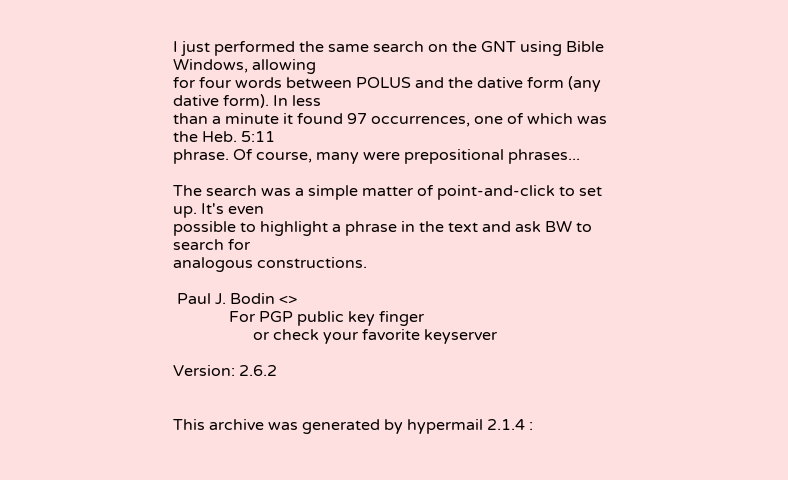I just performed the same search on the GNT using Bible Windows, allowing
for four words between POLUS and the dative form (any dative form). In less
than a minute it found 97 occurrences, one of which was the Heb. 5:11
phrase. Of course, many were prepositional phrases...

The search was a simple matter of point-and-click to set up. It's even
possible to highlight a phrase in the text and ask BW to search for
analogous constructions.

 Paul J. Bodin <>
              For PGP public key finger
                    or check your favorite keyserver

Version: 2.6.2


This archive was generated by hypermail 2.1.4 :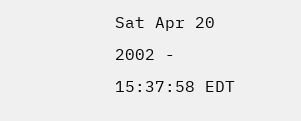Sat Apr 20 2002 - 15:37:58 EDT